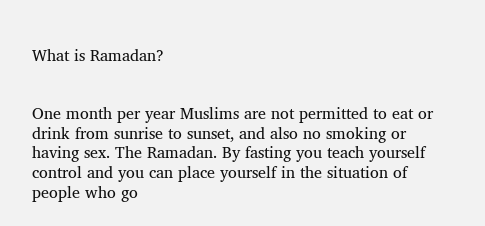What is Ramadan?


One month per year Muslims are not permitted to eat or drink from sunrise to sunset, and also no smoking or having sex. The Ramadan. By fasting you teach yourself control and you can place yourself in the situation of people who go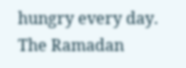hungry every day. The Ramadan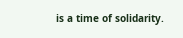is a time of solidarity.